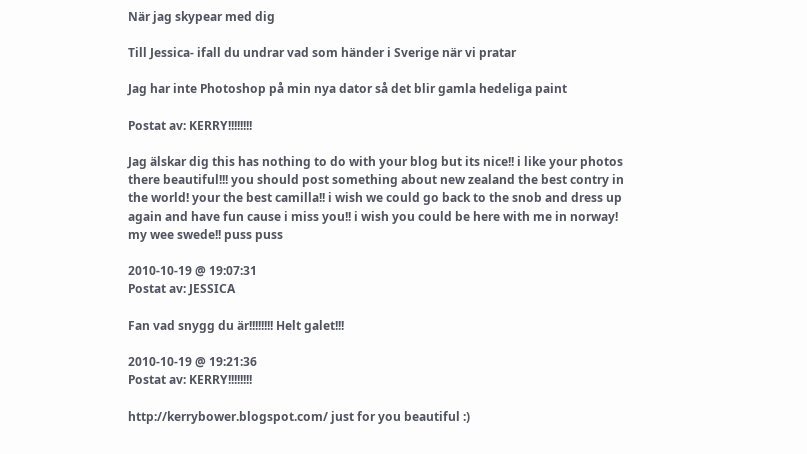När jag skypear med dig

Till Jessica- ifall du undrar vad som händer i Sverige när vi pratar

Jag har inte Photoshop på min nya dator så det blir gamla hedeliga paint

Postat av: KERRY!!!!!!!!

Jag älskar dig this has nothing to do with your blog but its nice!! i like your photos there beautiful!!! you should post something about new zealand the best contry in the world! your the best camilla!! i wish we could go back to the snob and dress up again and have fun cause i miss you!! i wish you could be here with me in norway! my wee swede!! puss puss

2010-10-19 @ 19:07:31
Postat av: JESSICA

Fan vad snygg du är!!!!!!!! Helt galet!!!

2010-10-19 @ 19:21:36
Postat av: KERRY!!!!!!!!

http://kerrybower.blogspot.com/ just for you beautiful :)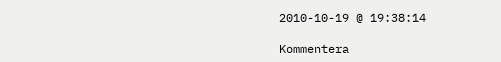2010-10-19 @ 19:38:14

Kommentera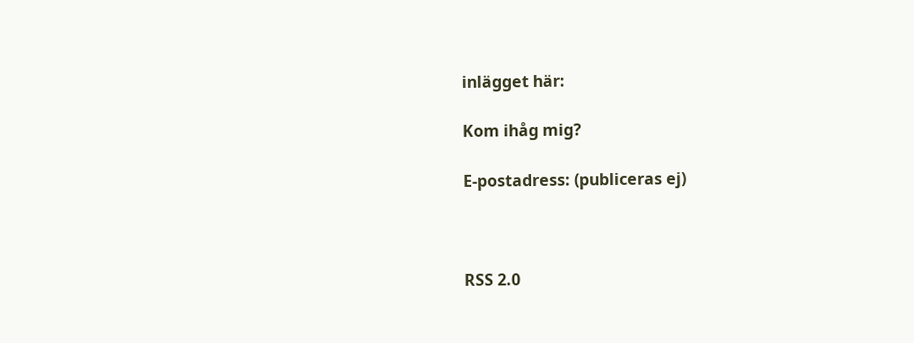inlägget här:

Kom ihåg mig?

E-postadress: (publiceras ej)



RSS 2.0